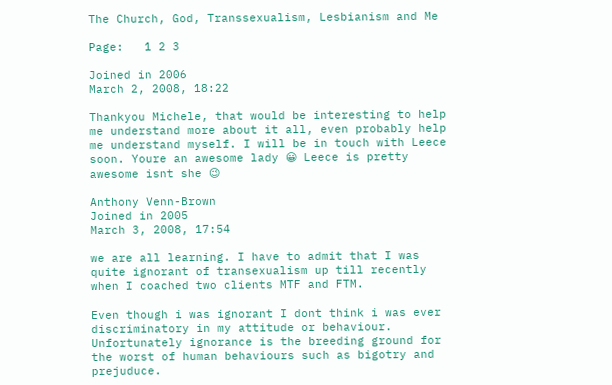The Church, God, Transsexualism, Lesbianism and Me

Page:   1 2 3

Joined in 2006
March 2, 2008, 18:22

Thankyou Michele, that would be interesting to help me understand more about it all, even probably help me understand myself. I will be in touch with Leece soon. Youre an awesome lady 😀 Leece is pretty awesome isnt she 😉

Anthony Venn-Brown
Joined in 2005
March 3, 2008, 17:54

we are all learning. I have to admit that I was quite ignorant of transexualism up till recently when I coached two clients MTF and FTM.

Even though i was ignorant I dont think i was ever discriminatory in my attitude or behaviour. Unfortunately ignorance is the breeding ground for the worst of human behaviours such as bigotry and prejuduce.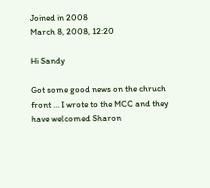Joined in 2008
March 8, 2008, 12:20

Hi Sandy

Got some good news on the chruch front … I wrote to the MCC and they have welcomed Sharon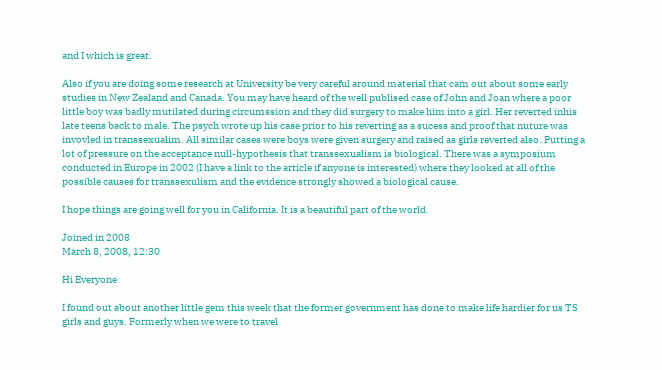and I which is great.

Also if you are doing some research at University be very careful around material that cam out about some early studies in New Zealand and Canada. You may have heard of the well publised case of John and Joan where a poor little boy was badly mutilated during circumssion and they did surgery to make him into a girl. Her reverted inhis late teens back to male. The psych wrote up his case prior to his reverting as a sucess and proof that nuture was invovled in transsexualim. All similar cases were boys were given surgery and raised as girls reverted also. Putting a lot of pressure on the acceptance null-hypothesis that transsexualism is biological. There was a symposium conducted in Europe in 2002 (I have a link to the article if anyone is interested) where they looked at all of the possible causes for transsexulism and the evidence strongly showed a biological cause.

I hope things are going well for you in California. It is a beautiful part of the world.

Joined in 2008
March 8, 2008, 12:30

Hi Everyone

I found out about another little gem this week that the former government has done to make life hardier for us TS girls and guys. Formerly when we were to travel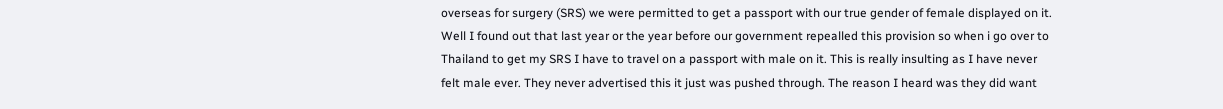overseas for surgery (SRS) we were permitted to get a passport with our true gender of female displayed on it. Well I found out that last year or the year before our government repealled this provision so when i go over to Thailand to get my SRS I have to travel on a passport with male on it. This is really insulting as I have never felt male ever. They never advertised this it just was pushed through. The reason I heard was they did want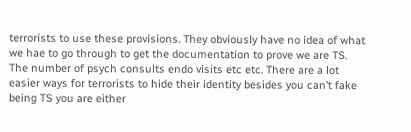terrorists to use these provisions. They obviously have no idea of what we hae to go through to get the documentation to prove we are TS. The number of psych consults endo visits etc etc. There are a lot easier ways for terrorists to hide their identity besides you can’t fake being TS you are either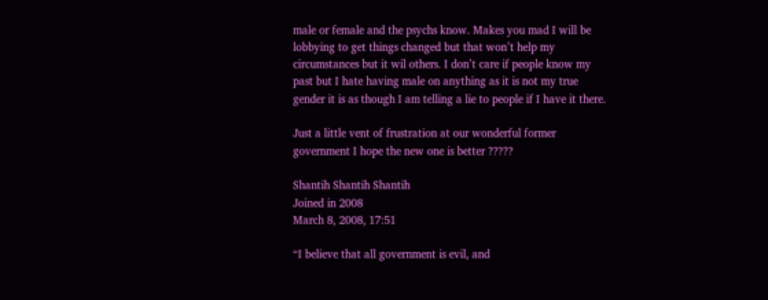male or female and the psychs know. Makes you mad I will be lobbying to get things changed but that won’t help my circumstances but it wil others. I don’t care if people know my past but I hate having male on anything as it is not my true gender it is as though I am telling a lie to people if I have it there.

Just a little vent of frustration at our wonderful former government I hope the new one is better ?????

Shantih Shantih Shantih
Joined in 2008
March 8, 2008, 17:51

“I believe that all government is evil, and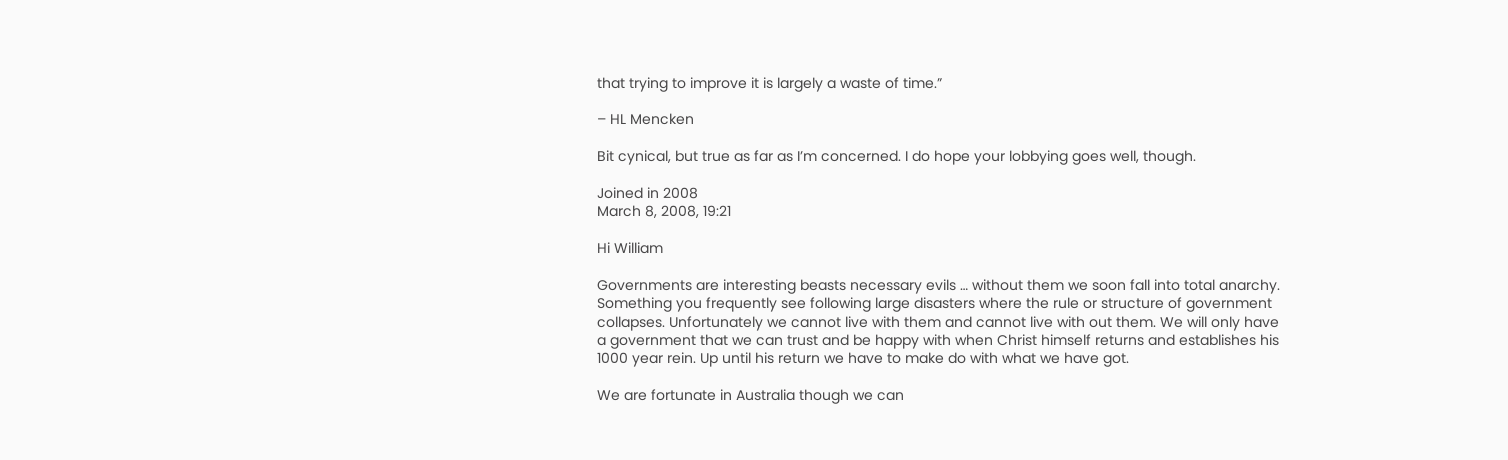that trying to improve it is largely a waste of time.”

– HL Mencken

Bit cynical, but true as far as I’m concerned. I do hope your lobbying goes well, though.

Joined in 2008
March 8, 2008, 19:21

Hi William

Governments are interesting beasts necessary evils … without them we soon fall into total anarchy. Something you frequently see following large disasters where the rule or structure of government collapses. Unfortunately we cannot live with them and cannot live with out them. We will only have a government that we can trust and be happy with when Christ himself returns and establishes his 1000 year rein. Up until his return we have to make do with what we have got.

We are fortunate in Australia though we can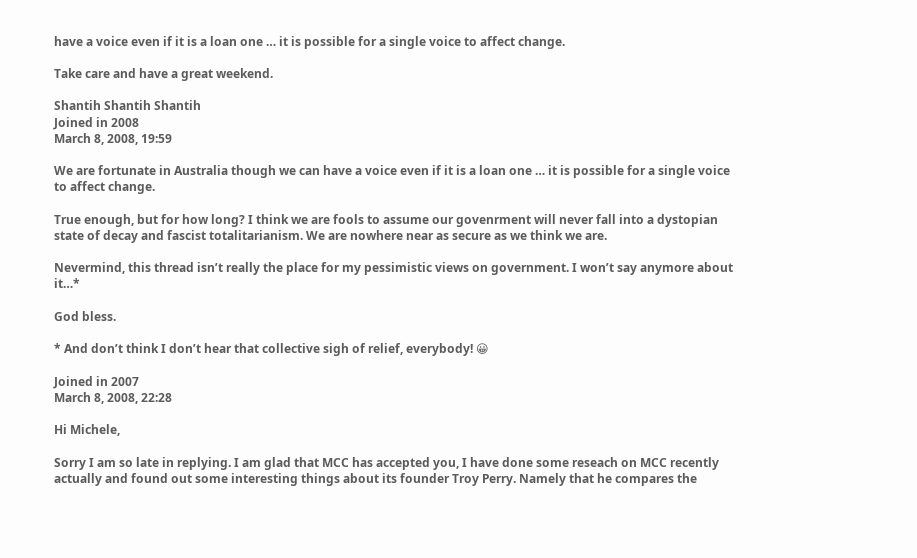have a voice even if it is a loan one … it is possible for a single voice to affect change.

Take care and have a great weekend.

Shantih Shantih Shantih
Joined in 2008
March 8, 2008, 19:59

We are fortunate in Australia though we can have a voice even if it is a loan one … it is possible for a single voice to affect change.

True enough, but for how long? I think we are fools to assume our govenrment will never fall into a dystopian state of decay and fascist totalitarianism. We are nowhere near as secure as we think we are.

Nevermind, this thread isn’t really the place for my pessimistic views on government. I won’t say anymore about it…*

God bless.

* And don’t think I don’t hear that collective sigh of relief, everybody! 😀

Joined in 2007
March 8, 2008, 22:28

Hi Michele,

Sorry I am so late in replying. I am glad that MCC has accepted you, I have done some reseach on MCC recently actually and found out some interesting things about its founder Troy Perry. Namely that he compares the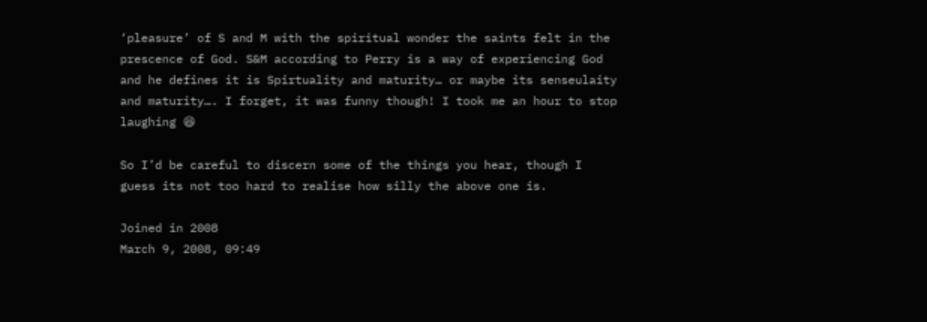‘pleasure’ of S and M with the spiritual wonder the saints felt in the prescence of God. S&M according to Perry is a way of experiencing God and he defines it is Spirtuality and maturity… or maybe its senseulaity and maturity…. I forget, it was funny though! I took me an hour to stop laughing 😆

So I’d be careful to discern some of the things you hear, though I guess its not too hard to realise how silly the above one is.

Joined in 2008
March 9, 2008, 09:49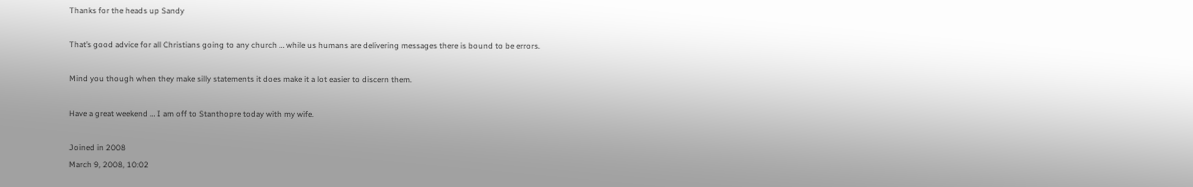Thanks for the heads up Sandy

That’s good advice for all Christians going to any church … while us humans are delivering messages there is bound to be errors.

Mind you though when they make silly statements it does make it a lot easier to discern them.

Have a great weekend … I am off to Stanthopre today with my wife.

Joined in 2008
March 9, 2008, 10:02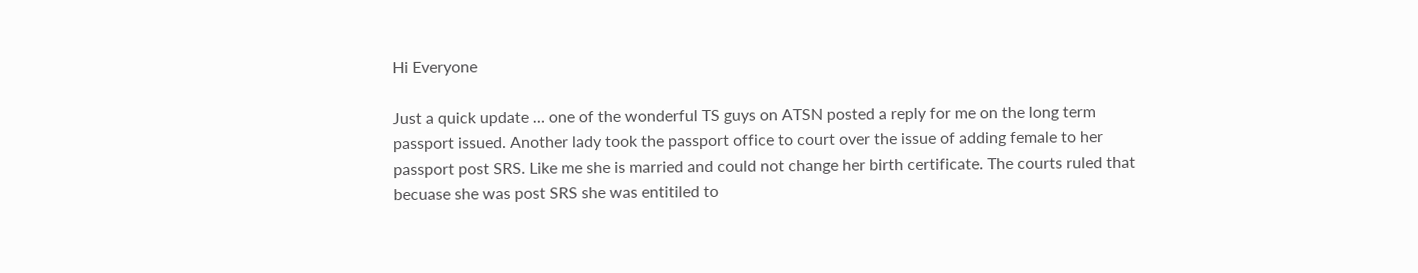Hi Everyone

Just a quick update … one of the wonderful TS guys on ATSN posted a reply for me on the long term passport issued. Another lady took the passport office to court over the issue of adding female to her passport post SRS. Like me she is married and could not change her birth certificate. The courts ruled that becuase she was post SRS she was entitiled to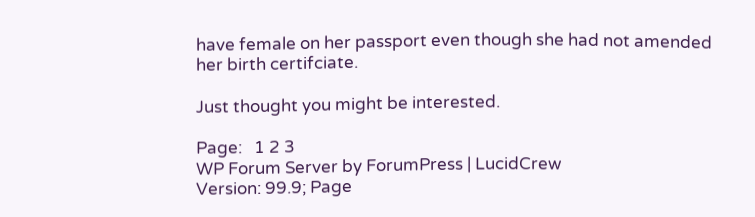have female on her passport even though she had not amended her birth certifciate.

Just thought you might be interested.

Page:   1 2 3
WP Forum Server by ForumPress | LucidCrew
Version: 99.9; Page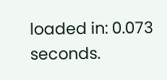loaded in: 0.073 seconds.